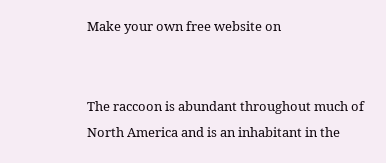Make your own free website on


The raccoon is abundant throughout much of North America and is an inhabitant in the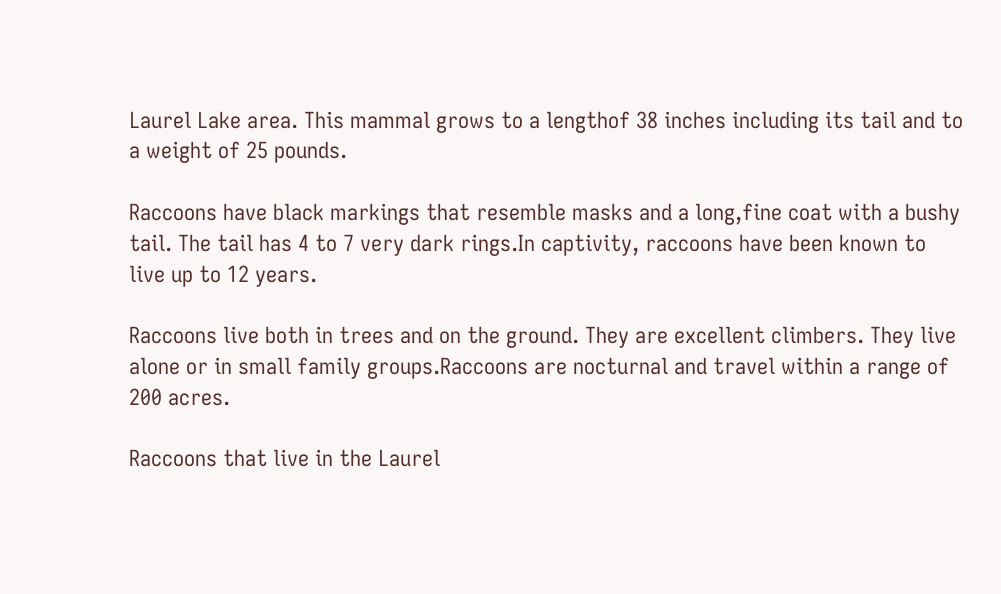Laurel Lake area. This mammal grows to a lengthof 38 inches including its tail and to a weight of 25 pounds.

Raccoons have black markings that resemble masks and a long,fine coat with a bushy tail. The tail has 4 to 7 very dark rings.In captivity, raccoons have been known to live up to 12 years.

Raccoons live both in trees and on the ground. They are excellent climbers. They live alone or in small family groups.Raccoons are nocturnal and travel within a range of 200 acres.

Raccoons that live in the Laurel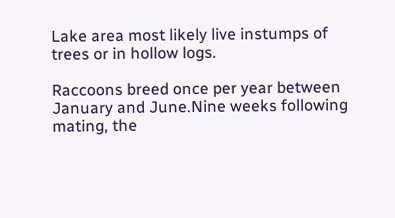Lake area most likely live instumps of trees or in hollow logs.

Raccoons breed once per year between January and June.Nine weeks following mating, the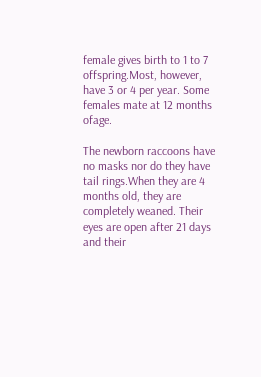female gives birth to 1 to 7 offspring.Most, however, have 3 or 4 per year. Some females mate at 12 months ofage.

The newborn raccoons have no masks nor do they have tail rings.When they are 4 months old, they are completely weaned. Their eyes are open after 21 days and their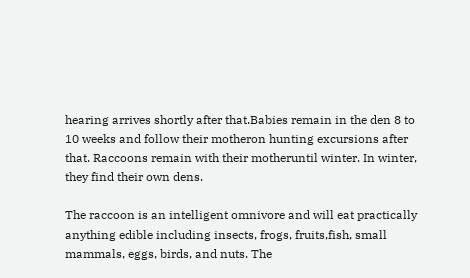hearing arrives shortly after that.Babies remain in the den 8 to 10 weeks and follow their motheron hunting excursions after that. Raccoons remain with their motheruntil winter. In winter, they find their own dens.

The raccoon is an intelligent omnivore and will eat practically anything edible including insects, frogs, fruits,fish, small mammals, eggs, birds, and nuts. The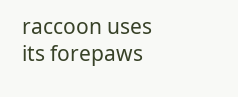raccoon uses its forepaws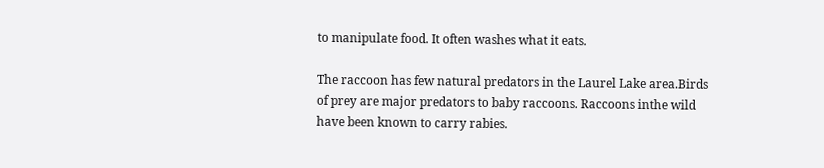to manipulate food. It often washes what it eats.

The raccoon has few natural predators in the Laurel Lake area.Birds of prey are major predators to baby raccoons. Raccoons inthe wild have been known to carry rabies.